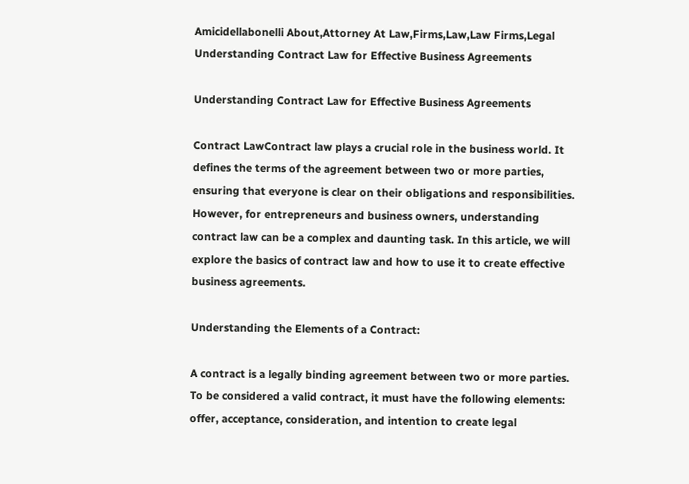Amicidellabonelli About,Attorney At Law,Firms,Law,Law Firms,Legal Understanding Contract Law for Effective Business Agreements

Understanding Contract Law for Effective Business Agreements

Contract LawContract law plays a crucial role in the business world. It defines the terms of the agreement between two or more parties, ensuring that everyone is clear on their obligations and responsibilities. However, for entrepreneurs and business owners, understanding contract law can be a complex and daunting task. In this article, we will explore the basics of contract law and how to use it to create effective business agreements.

Understanding the Elements of a Contract:

A contract is a legally binding agreement between two or more parties. To be considered a valid contract, it must have the following elements: offer, acceptance, consideration, and intention to create legal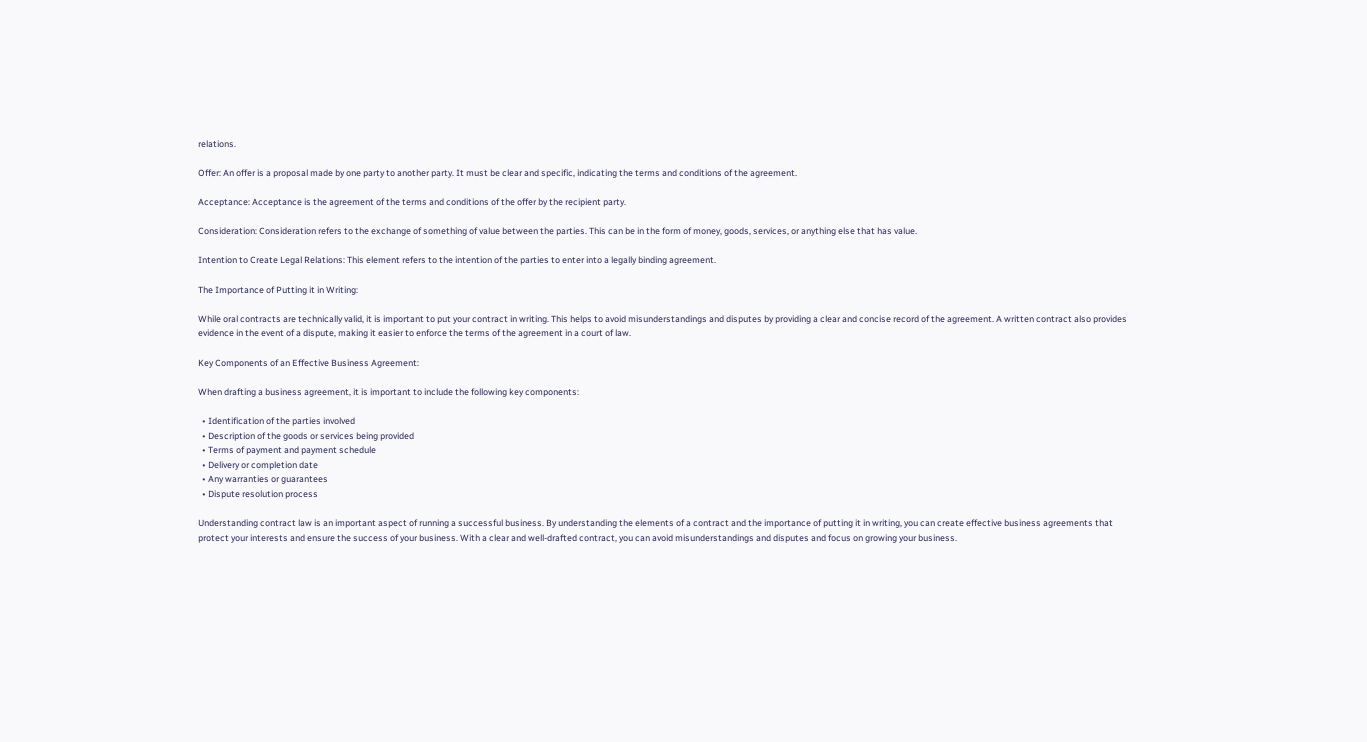relations.

Offer: An offer is a proposal made by one party to another party. It must be clear and specific, indicating the terms and conditions of the agreement.

Acceptance: Acceptance is the agreement of the terms and conditions of the offer by the recipient party.

Consideration: Consideration refers to the exchange of something of value between the parties. This can be in the form of money, goods, services, or anything else that has value.

Intention to Create Legal Relations: This element refers to the intention of the parties to enter into a legally binding agreement.

The Importance of Putting it in Writing:

While oral contracts are technically valid, it is important to put your contract in writing. This helps to avoid misunderstandings and disputes by providing a clear and concise record of the agreement. A written contract also provides evidence in the event of a dispute, making it easier to enforce the terms of the agreement in a court of law.

Key Components of an Effective Business Agreement:

When drafting a business agreement, it is important to include the following key components:

  • Identification of the parties involved
  • Description of the goods or services being provided
  • Terms of payment and payment schedule
  • Delivery or completion date
  • Any warranties or guarantees
  • Dispute resolution process

Understanding contract law is an important aspect of running a successful business. By understanding the elements of a contract and the importance of putting it in writing, you can create effective business agreements that protect your interests and ensure the success of your business. With a clear and well-drafted contract, you can avoid misunderstandings and disputes and focus on growing your business.